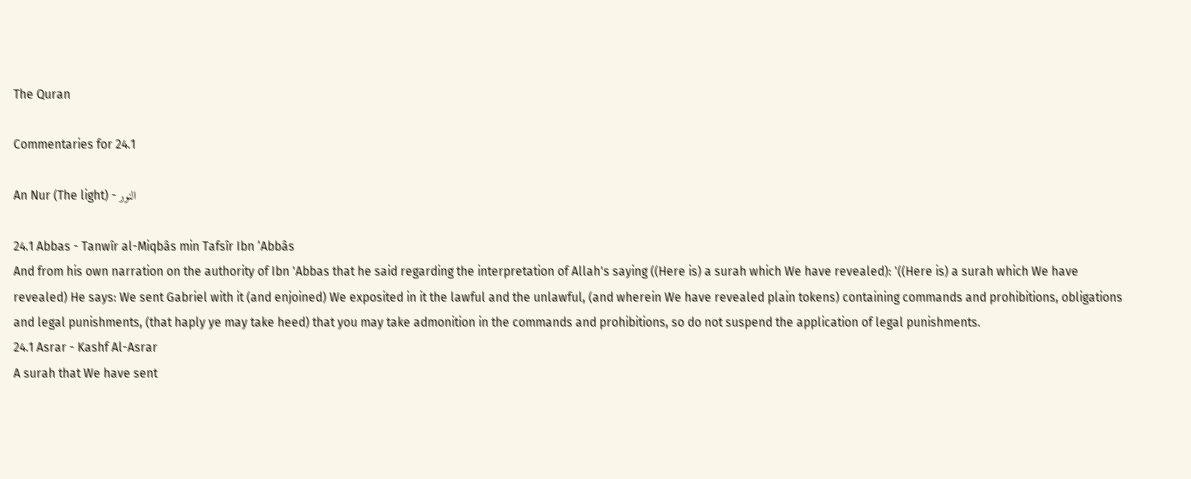The Quran

Commentaries for 24.1

An Nur (The light) - النور

24.1 Abbas - Tanwîr al-Miqbâs min Tafsîr Ibn ‘Abbâs
And from his own narration on the authority of Ibn 'Abbas that he said regarding the interpretation of Allah's saying ((Here is) a surah which We have revealed): '((Here is) a surah which We have revealed) He says: We sent Gabriel with it (and enjoined) We exposited in it the lawful and the unlawful, (and wherein We have revealed plain tokens) containing commands and prohibitions, obligations and legal punishments, (that haply ye may take heed) that you may take admonition in the commands and prohibitions, so do not suspend the application of legal punishments.
24.1 Asrar - Kashf Al-Asrar
A surah that We have sent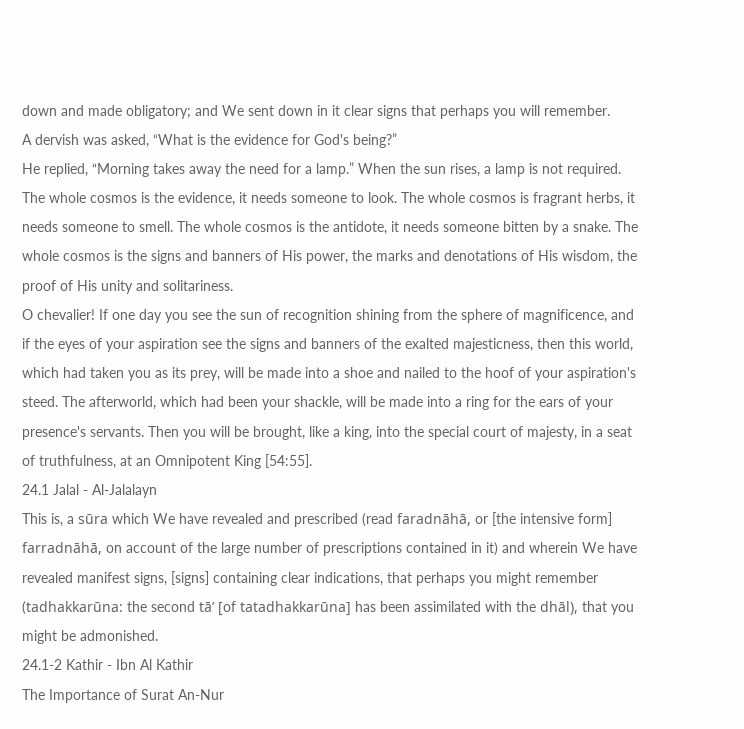down and made obligatory; and We sent down in it clear signs that perhaps you will remember.
A dervish was asked, “What is the evidence for God's being?”
He replied, “Morning takes away the need for a lamp.” When the sun rises, a lamp is not required. The whole cosmos is the evidence, it needs someone to look. The whole cosmos is fragrant herbs, it needs someone to smell. The whole cosmos is the antidote, it needs someone bitten by a snake. The whole cosmos is the signs and banners of His power, the marks and denotations of His wisdom, the proof of His unity and solitariness.
O chevalier! If one day you see the sun of recognition shining from the sphere of magnificence, and if the eyes of your aspiration see the signs and banners of the exalted majesticness, then this world, which had taken you as its prey, will be made into a shoe and nailed to the hoof of your aspiration's steed. The afterworld, which had been your shackle, will be made into a ring for the ears of your presence's servants. Then you will be brought, like a king, into the special court of majesty, in a seat of truthfulness, at an Omnipotent King [54:55].
24.1 Jalal - Al-Jalalayn
This is, a sūra which We have revealed and prescribed (read faradnāhā, or [the intensive form] farradnāhā, on account of the large number of prescriptions contained in it) and wherein We have revealed manifest signs, [signs] containing clear indications, that perhaps you might remember (tadhakkarūna: the second tā’ [of tatadhakkarūna] has been assimilated with the dhāl), that you might be admonished.
24.1-2 Kathir - Ibn Al Kathir
The Importance of Surat An-Nur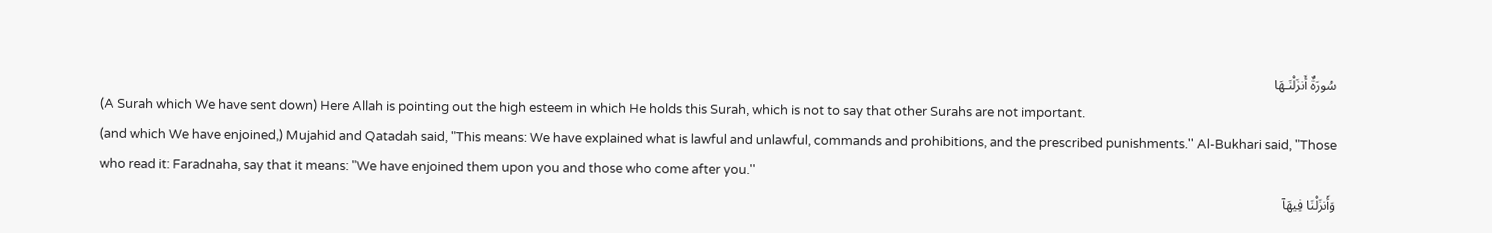سُورَةٌ أَنزَلْنَـهَا
(A Surah which We have sent down) Here Allah is pointing out the high esteem in which He holds this Surah, which is not to say that other Surahs are not important.
(and which We have enjoined,) Mujahid and Qatadah said, "This means: We have explained what is lawful and unlawful, commands and prohibitions, and the prescribed punishments.'' Al-Bukhari said, "Those who read it: Faradnaha, say that it means: "We have enjoined them upon you and those who come after you.''
وَأَنزَلْنَا فِيهَآ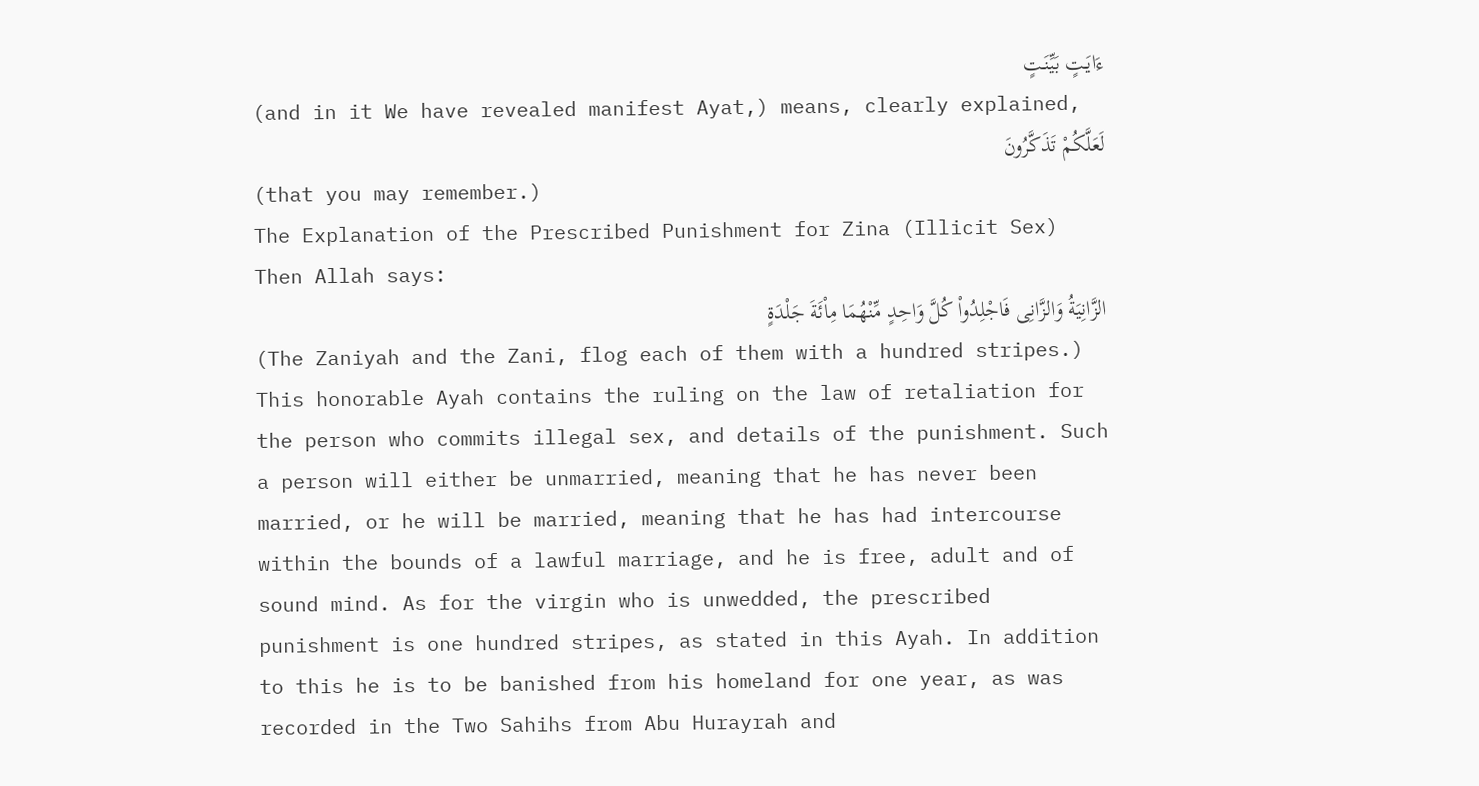ءَايَـتٍ بَيِّنَـتٍ
(and in it We have revealed manifest Ayat,) means, clearly explained,
لَعَلَّكُمْ تَذَكَّرُونَ
(that you may remember.)
The Explanation of the Prescribed Punishment for Zina (Illicit Sex)
Then Allah says:
الزَّانِيَةُ وَالزَّانِى فَاجْلِدُواْ كُلَّ وَاحِدٍ مِّنْهُمَا مِاْئَةَ جَلْدَةٍ
(The Zaniyah and the Zani, flog each of them with a hundred stripes.) This honorable Ayah contains the ruling on the law of retaliation for the person who commits illegal sex, and details of the punishment. Such a person will either be unmarried, meaning that he has never been married, or he will be married, meaning that he has had intercourse within the bounds of a lawful marriage, and he is free, adult and of sound mind. As for the virgin who is unwedded, the prescribed punishment is one hundred stripes, as stated in this Ayah. In addition to this he is to be banished from his homeland for one year, as was recorded in the Two Sahihs from Abu Hurayrah and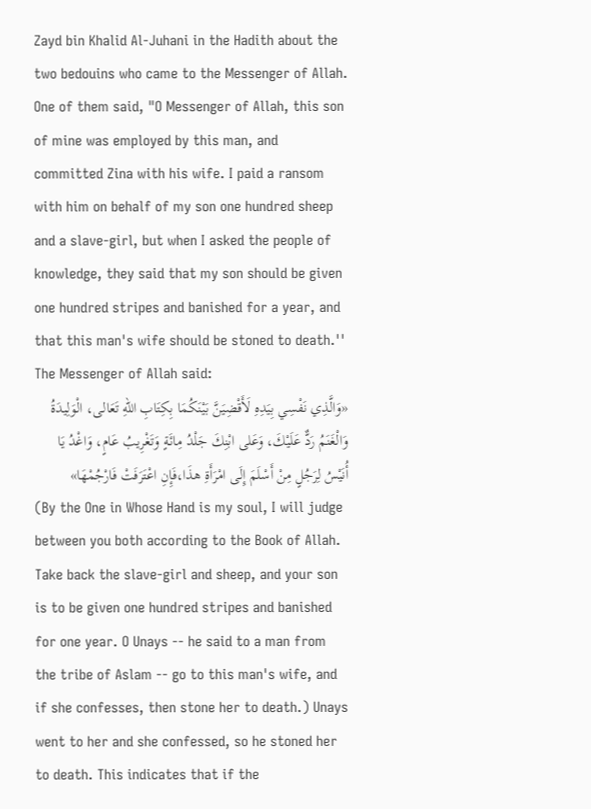Zayd bin Khalid Al-Juhani in the Hadith about the two bedouins who came to the Messenger of Allah. One of them said, "O Messenger of Allah, this son of mine was employed by this man, and committed Zina with his wife. I paid a ransom with him on behalf of my son one hundred sheep and a slave-girl, but when I asked the people of knowledge, they said that my son should be given one hundred stripes and banished for a year, and that this man's wife should be stoned to death.'' The Messenger of Allah said:
«وَالَّذِي نَفْسِي بِيَدِهِ لَأَقْضِيَنَّ بَيْنَكُمَا بِكِتَابِ اللهِ تَعَالى، الْوَلِيدَةُ وَالْغَنَمُ رَدٌّ عَلَيْكَ، وَعَلى ابْنِكَ جَلْدُ مِائَةٍ وَتَغْرِيبُ عَامٍ، وَاغْدُ يَا أُنَيْسُ لِرَجُلٍ مِنْ أَسْلَمَ إِلَى امْرَأَةِ هذَا،فَإِنِ اعْتَرَفَتْ فَارْجُمْهَا»
(By the One in Whose Hand is my soul, I will judge between you both according to the Book of Allah. Take back the slave-girl and sheep, and your son is to be given one hundred stripes and banished for one year. O Unays -- he said to a man from the tribe of Aslam -- go to this man's wife, and if she confesses, then stone her to death.) Unays went to her and she confessed, so he stoned her to death. This indicates that if the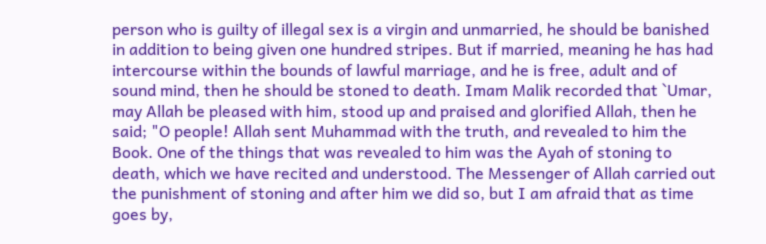person who is guilty of illegal sex is a virgin and unmarried, he should be banished in addition to being given one hundred stripes. But if married, meaning he has had intercourse within the bounds of lawful marriage, and he is free, adult and of sound mind, then he should be stoned to death. Imam Malik recorded that `Umar, may Allah be pleased with him, stood up and praised and glorified Allah, then he said; "O people! Allah sent Muhammad with the truth, and revealed to him the Book. One of the things that was revealed to him was the Ayah of stoning to death, which we have recited and understood. The Messenger of Allah carried out the punishment of stoning and after him we did so, but I am afraid that as time goes by,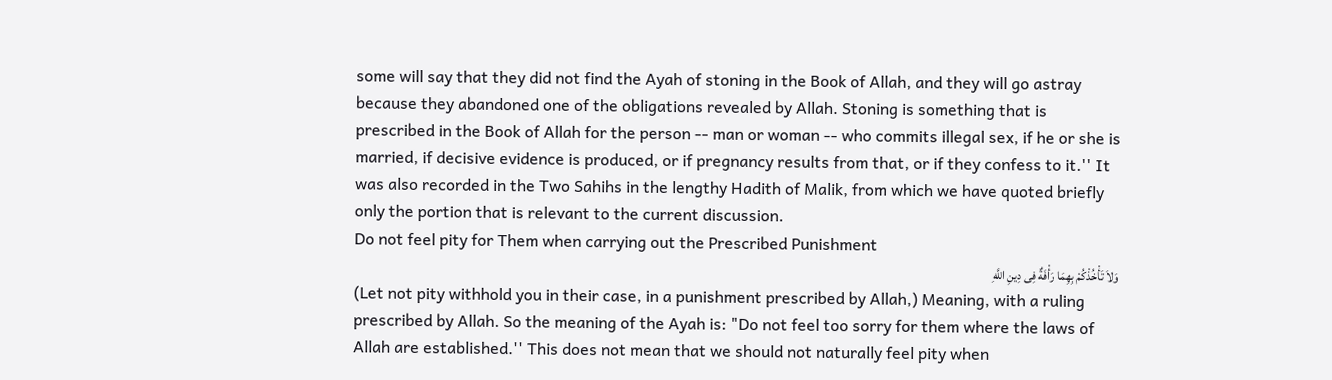some will say that they did not find the Ayah of stoning in the Book of Allah, and they will go astray because they abandoned one of the obligations revealed by Allah. Stoning is something that is prescribed in the Book of Allah for the person -- man or woman -- who commits illegal sex, if he or she is married, if decisive evidence is produced, or if pregnancy results from that, or if they confess to it.'' It was also recorded in the Two Sahihs in the lengthy Hadith of Malik, from which we have quoted briefly only the portion that is relevant to the current discussion.
Do not feel pity for Them when carrying out the Prescribed Punishment
وَلاَ تَأْخُذْكُمْ بِهِمَا رَأْفَةٌ فِى دِينِ اللَّهِ
(Let not pity withhold you in their case, in a punishment prescribed by Allah,) Meaning, with a ruling prescribed by Allah. So the meaning of the Ayah is: "Do not feel too sorry for them where the laws of Allah are established.'' This does not mean that we should not naturally feel pity when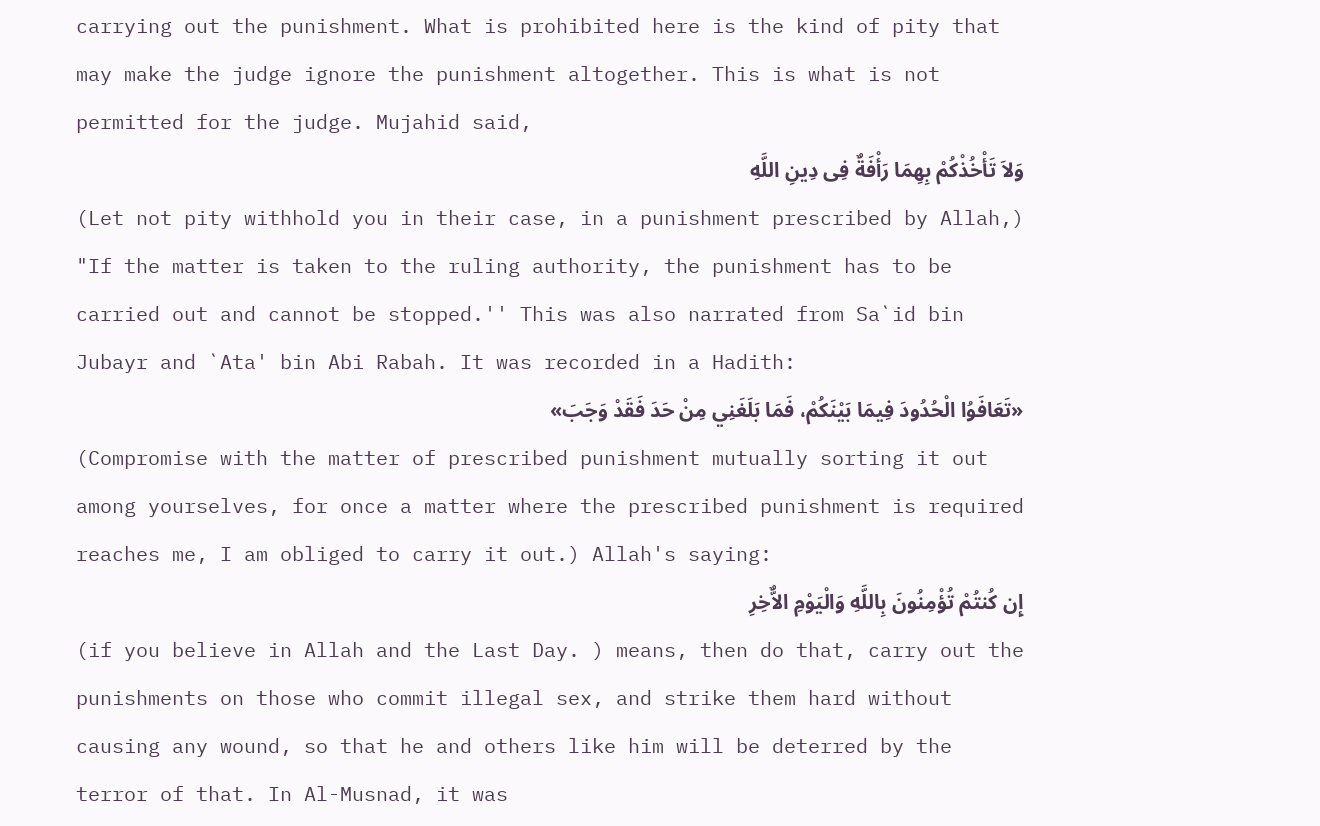carrying out the punishment. What is prohibited here is the kind of pity that may make the judge ignore the punishment altogether. This is what is not permitted for the judge. Mujahid said,
وَلاَ تَأْخُذْكُمْ بِهِمَا رَأْفَةٌ فِى دِينِ اللَّهِ
(Let not pity withhold you in their case, in a punishment prescribed by Allah,) "If the matter is taken to the ruling authority, the punishment has to be carried out and cannot be stopped.'' This was also narrated from Sa`id bin Jubayr and `Ata' bin Abi Rabah. It was recorded in a Hadith:
«تَعَافَوُا الْحُدُودَ فِيمَا بَيْنَكُمْ، فَمَا بَلَغَنِي مِنْ حَدَ فَقَدْ وَجَبَ»
(Compromise with the matter of prescribed punishment mutually sorting it out among yourselves, for once a matter where the prescribed punishment is required reaches me, I am obliged to carry it out.) Allah's saying:
إِن كُنتُمْ تُؤْمِنُونَ بِاللَّهِ وَالْيَوْمِ الاٌّخِرِ
(if you believe in Allah and the Last Day. ) means, then do that, carry out the punishments on those who commit illegal sex, and strike them hard without causing any wound, so that he and others like him will be deterred by the terror of that. In Al-Musnad, it was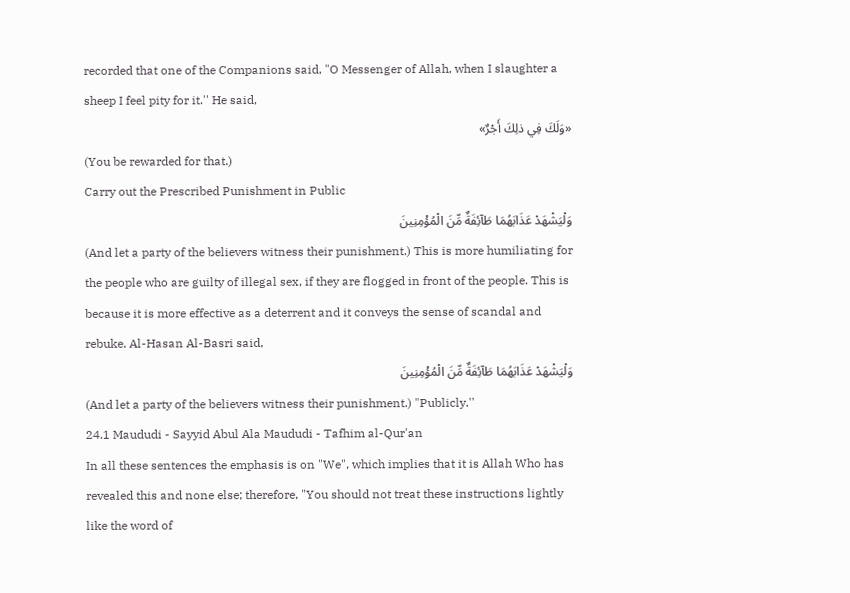recorded that one of the Companions said, "O Messenger of Allah, when I slaughter a sheep I feel pity for it.'' He said,
«وَلَكَ فِي ذلِكَ أَجْرٌ»
(You be rewarded for that.)
Carry out the Prescribed Punishment in Public
وَلْيَشْهَدْ عَذَابَهُمَا طَآئِفَةٌ مِّنَ الْمُؤْمِنِينَ
(And let a party of the believers witness their punishment.) This is more humiliating for the people who are guilty of illegal sex, if they are flogged in front of the people. This is because it is more effective as a deterrent and it conveys the sense of scandal and rebuke. Al-Hasan Al-Basri said,
وَلْيَشْهَدْ عَذَابَهُمَا طَآئِفَةٌ مِّنَ الْمُؤْمِنِينَ
(And let a party of the believers witness their punishment.) "Publicly.''
24.1 Maududi - Sayyid Abul Ala Maududi - Tafhim al-Qur'an
In all these sentences the emphasis is on "We", which implies that it is Allah Who has revealed this and none else; therefore, "You should not treat these instructions lightly like the word of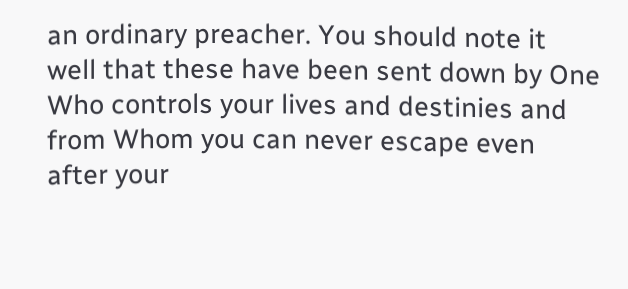an ordinary preacher. You should note it well that these have been sent down by One Who controls your lives and destinies and from Whom you can never escape even after your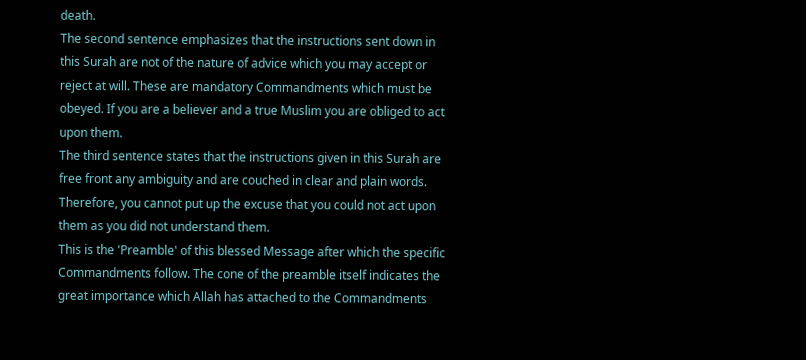death.
The second sentence emphasizes that the instructions sent down in this Surah are not of the nature of advice which you may accept or reject at will. These are mandatory Commandments which must be obeyed. If you are a believer and a true Muslim you are obliged to act upon them.
The third sentence states that the instructions given in this Surah are free front any ambiguity and are couched in clear and plain words. Therefore, you cannot put up the excuse that you could not act upon them as you did not understand them.
This is the 'Preamble' of this blessed Message after which the specific Commandments follow. The cone of the preamble itself indicates the great importance which Allah has attached to the Commandments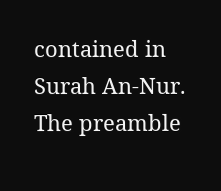contained in Surah An-Nur. The preamble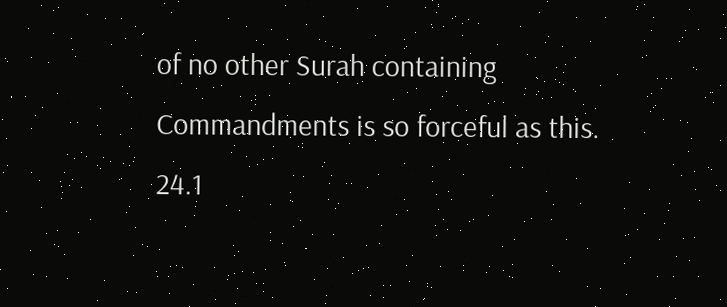of no other Surah containing Commandments is so forceful as this.
24.1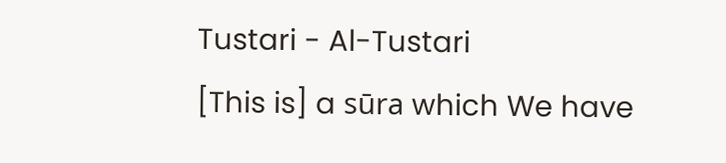Tustari - Al-Tustari
[This is] a sūra which We have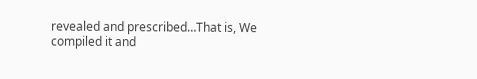revealed and prescribed…That is, We compiled it and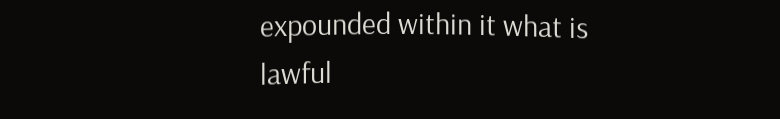expounded within it what is lawful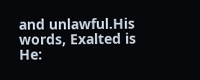and unlawful.His words, Exalted is He: